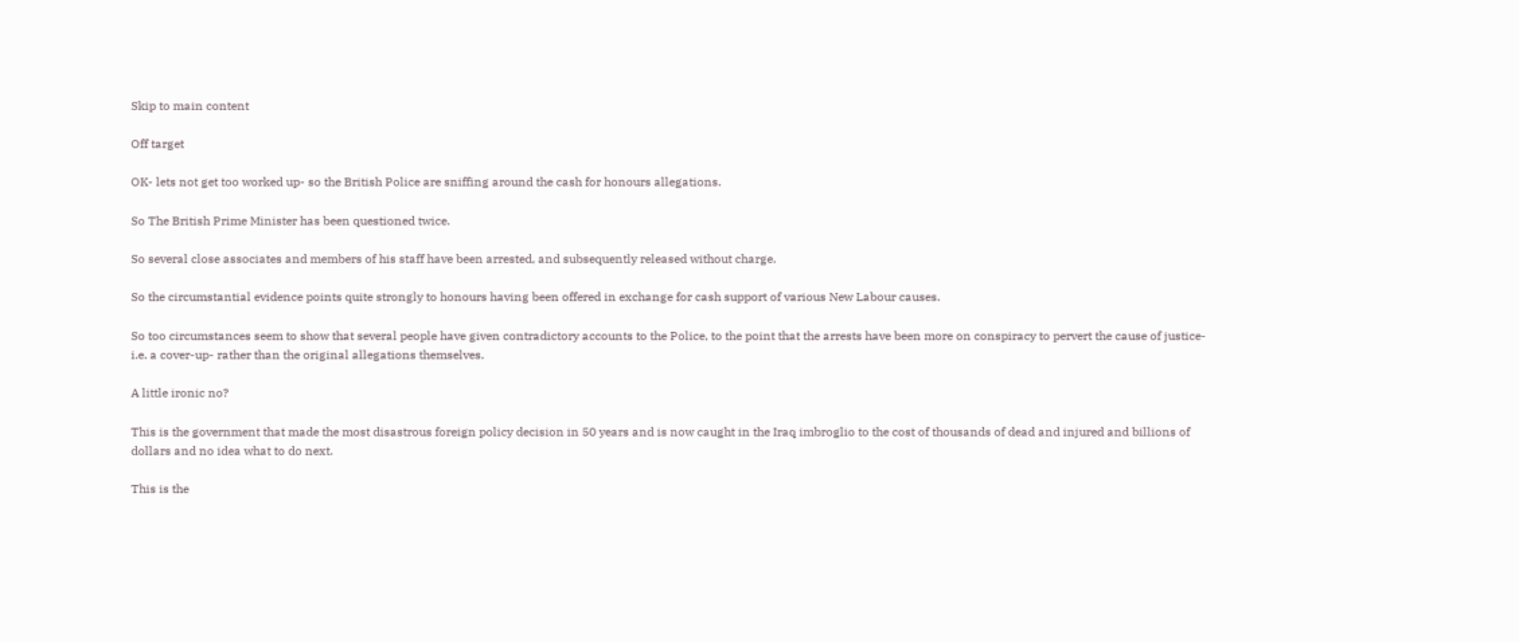Skip to main content

Off target

OK- lets not get too worked up- so the British Police are sniffing around the cash for honours allegations.

So The British Prime Minister has been questioned twice.

So several close associates and members of his staff have been arrested, and subsequently released without charge.

So the circumstantial evidence points quite strongly to honours having been offered in exchange for cash support of various New Labour causes.

So too circumstances seem to show that several people have given contradictory accounts to the Police, to the point that the arrests have been more on conspiracy to pervert the cause of justice- i.e. a cover-up- rather than the original allegations themselves.

A little ironic no?

This is the government that made the most disastrous foreign policy decision in 50 years and is now caught in the Iraq imbroglio to the cost of thousands of dead and injured and billions of dollars and no idea what to do next.

This is the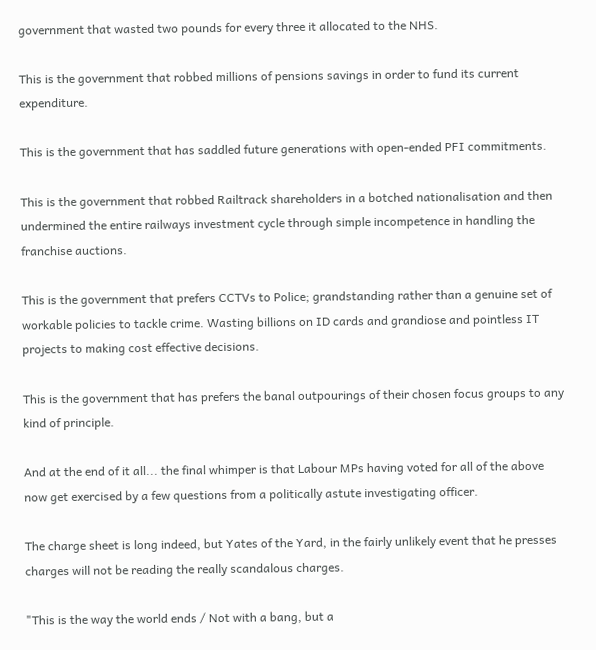government that wasted two pounds for every three it allocated to the NHS.

This is the government that robbed millions of pensions savings in order to fund its current expenditure.

This is the government that has saddled future generations with open-ended PFI commitments.

This is the government that robbed Railtrack shareholders in a botched nationalisation and then undermined the entire railways investment cycle through simple incompetence in handling the franchise auctions.

This is the government that prefers CCTVs to Police; grandstanding rather than a genuine set of workable policies to tackle crime. Wasting billions on ID cards and grandiose and pointless IT projects to making cost effective decisions.

This is the government that has prefers the banal outpourings of their chosen focus groups to any kind of principle.

And at the end of it all... the final whimper is that Labour MPs having voted for all of the above now get exercised by a few questions from a politically astute investigating officer.

The charge sheet is long indeed, but Yates of the Yard, in the fairly unlikely event that he presses charges will not be reading the really scandalous charges.

"This is the way the world ends / Not with a bang, but a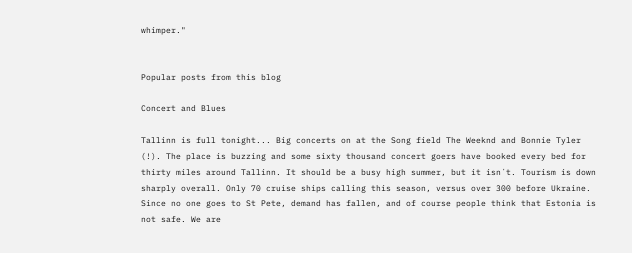whimper."


Popular posts from this blog

Concert and Blues

Tallinn is full tonight... Big concerts on at the Song field The Weeknd and Bonnie Tyler (!). The place is buzzing and some sixty thousand concert goers have booked every bed for thirty miles around Tallinn. It should be a busy high summer, but it isn´t. Tourism is down sharply overall. Only 70 cruise ships calling this season, versus over 300 before Ukraine. Since no one goes to St Pete, demand has fallen, and of course people think that Estonia is not safe. We are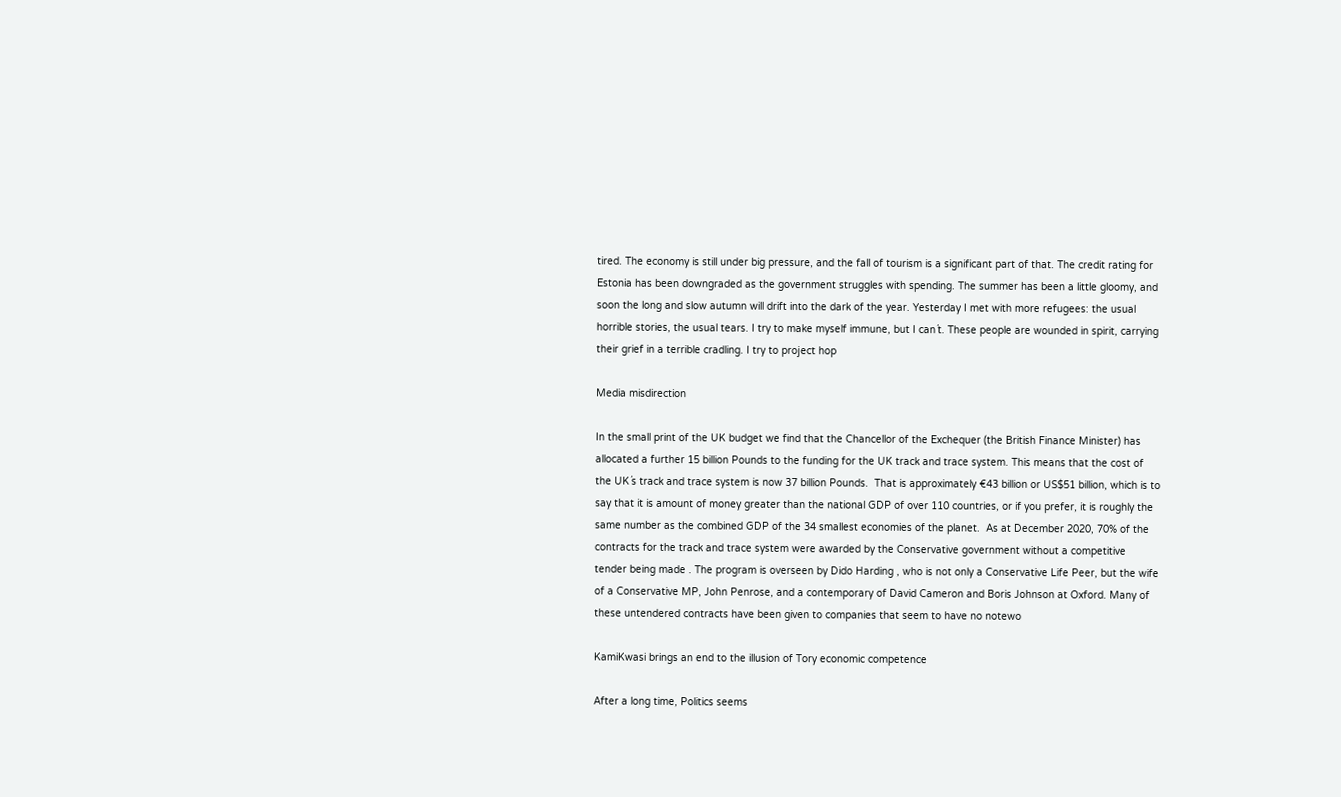tired. The economy is still under big pressure, and the fall of tourism is a significant part of that. The credit rating for Estonia has been downgraded as the government struggles with spending. The summer has been a little gloomy, and soon the long and slow autumn will drift into the dark of the year. Yesterday I met with more refugees: the usual horrible stories, the usual tears. I try to make myself immune, but I can´t. These people are wounded in spirit, carrying their grief in a terrible cradling. I try to project hop

Media misdirection

In the small print of the UK budget we find that the Chancellor of the Exchequer (the British Finance Minister) has allocated a further 15 billion Pounds to the funding for the UK track and trace system. This means that the cost of the UK´s track and trace system is now 37 billion Pounds.  That is approximately €43 billion or US$51 billion, which is to say that it is amount of money greater than the national GDP of over 110 countries, or if you prefer, it is roughly the same number as the combined GDP of the 34 smallest economies of the planet.  As at December 2020, 70% of the contracts for the track and trace system were awarded by the Conservative government without a competitive tender being made . The program is overseen by Dido Harding , who is not only a Conservative Life Peer, but the wife of a Conservative MP, John Penrose, and a contemporary of David Cameron and Boris Johnson at Oxford. Many of these untendered contracts have been given to companies that seem to have no notewo

KamiKwasi brings an end to the illusion of Tory economic competence

After a long time, Politics seems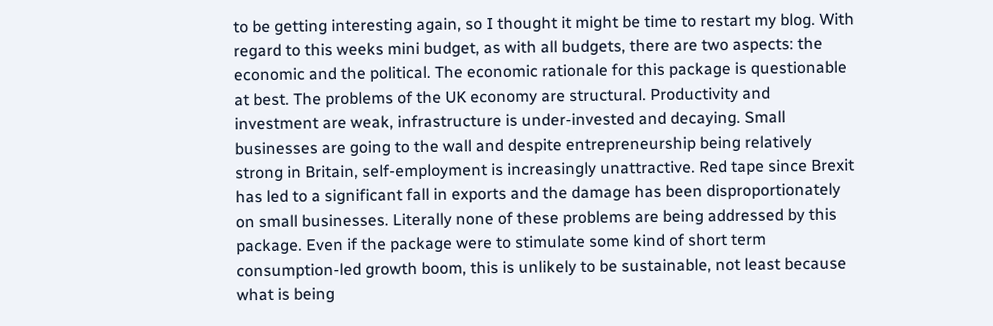to be getting interesting again, so I thought it might be time to restart my blog. With regard to this weeks mini budget, as with all budgets, there are two aspects: the economic and the political. The economic rationale for this package is questionable at best. The problems of the UK economy are structural. Productivity and investment are weak, infrastructure is under-invested and decaying. Small businesses are going to the wall and despite entrepreneurship being relatively strong in Britain, self-employment is increasingly unattractive. Red tape since Brexit has led to a significant fall in exports and the damage has been disproportionately on small businesses. Literally none of these problems are being addressed by this package. Even if the package were to stimulate some kind of short term consumption-led growth boom, this is unlikely to be sustainable, not least because what is being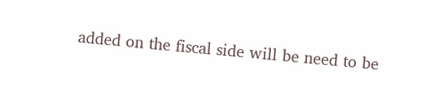added on the fiscal side will be need to be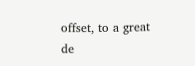offset, to a great de